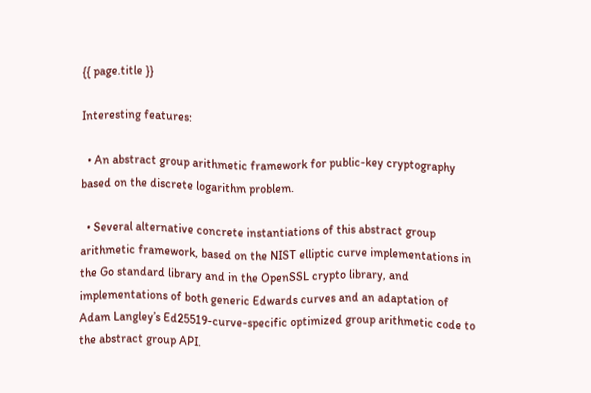{{ page.title }}

Interesting features:

  • An abstract group arithmetic framework for public-key cryptography based on the discrete logarithm problem.

  • Several alternative concrete instantiations of this abstract group arithmetic framework, based on the NIST elliptic curve implementations in the Go standard library and in the OpenSSL crypto library, and implementations of both generic Edwards curves and an adaptation of Adam Langley’s Ed25519-curve-specific optimized group arithmetic code to the abstract group API.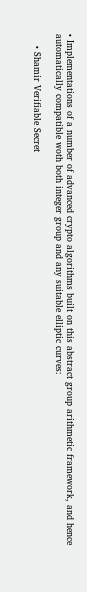• Implementations of a number of advanced crypto algorithms built on this abstract group arithmetic framework, and hence automatically compatible woth both integer group and any suitable elliptic curves:

    • Shamir Verifiable Secret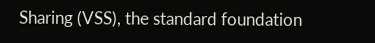Sharing (VSS), the standard foundation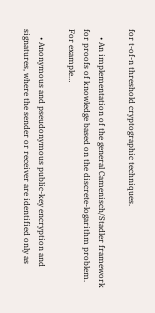for t-of-n threshold cryptographic techniques.

    • An implementation of the general Camenisch/Stadler framework for proofs of knowledge based on the discrete-logarithm problem. For example…

    • Anonymous and pseudonymous public-key encryption and signatures, where the sender or receiver are identified only as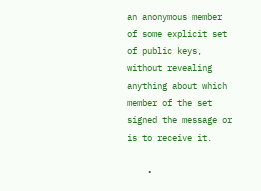an anonymous member of some explicit set of public keys, without revealing anything about which member of the set signed the message or is to receive it.

    •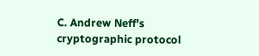C. Andrew Neff’s cryptographic protocol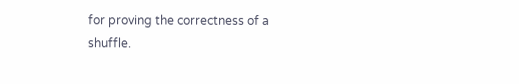for proving the correctness of a shuffle.